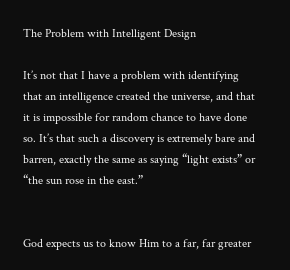The Problem with Intelligent Design

It’s not that I have a problem with identifying that an intelligence created the universe, and that it is impossible for random chance to have done so. It’s that such a discovery is extremely bare and barren, exactly the same as saying “light exists” or “the sun rose in the east.”


God expects us to know Him to a far, far greater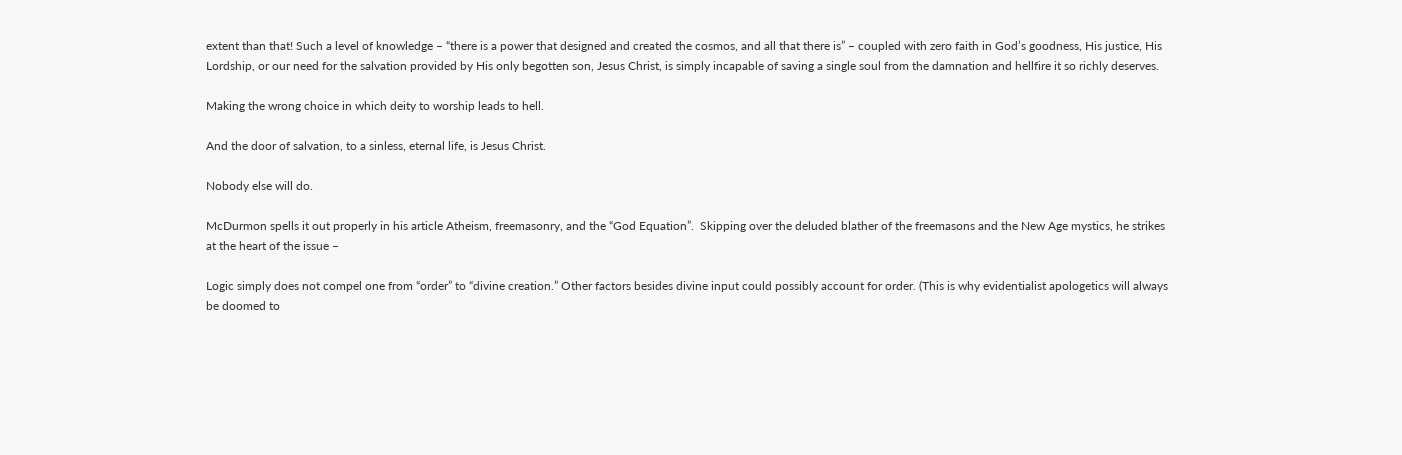extent than that! Such a level of knowledge – “there is a power that designed and created the cosmos, and all that there is” – coupled with zero faith in God’s goodness, His justice, His Lordship, or our need for the salvation provided by His only begotten son, Jesus Christ, is simply incapable of saving a single soul from the damnation and hellfire it so richly deserves.

Making the wrong choice in which deity to worship leads to hell.

And the door of salvation, to a sinless, eternal life, is Jesus Christ.

Nobody else will do.

McDurmon spells it out properly in his article Atheism, freemasonry, and the “God Equation”.  Skipping over the deluded blather of the freemasons and the New Age mystics, he strikes at the heart of the issue –

Logic simply does not compel one from “order” to “divine creation.” Other factors besides divine input could possibly account for order. (This is why evidentialist apologetics will always be doomed to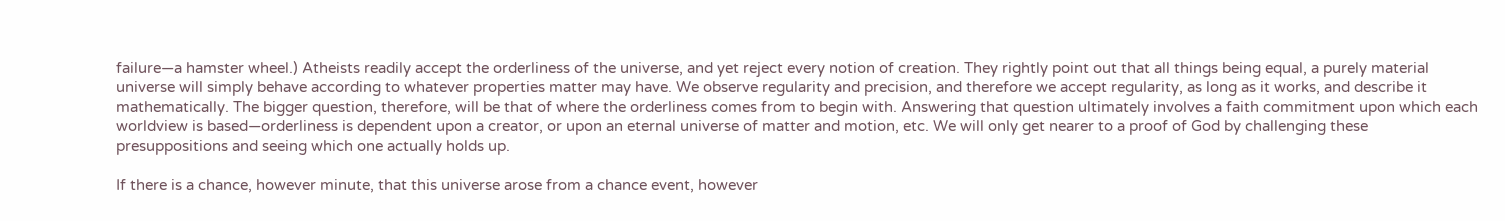failure—a hamster wheel.) Atheists readily accept the orderliness of the universe, and yet reject every notion of creation. They rightly point out that all things being equal, a purely material universe will simply behave according to whatever properties matter may have. We observe regularity and precision, and therefore we accept regularity, as long as it works, and describe it mathematically. The bigger question, therefore, will be that of where the orderliness comes from to begin with. Answering that question ultimately involves a faith commitment upon which each worldview is based—orderliness is dependent upon a creator, or upon an eternal universe of matter and motion, etc. We will only get nearer to a proof of God by challenging these presuppositions and seeing which one actually holds up.

If there is a chance, however minute, that this universe arose from a chance event, however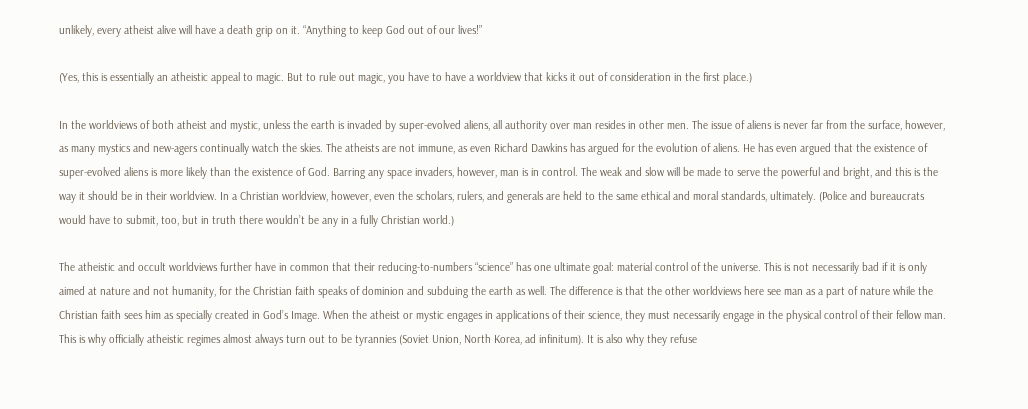unlikely, every atheist alive will have a death grip on it. “Anything to keep God out of our lives!”

(Yes, this is essentially an atheistic appeal to magic. But to rule out magic, you have to have a worldview that kicks it out of consideration in the first place.)

In the worldviews of both atheist and mystic, unless the earth is invaded by super-evolved aliens, all authority over man resides in other men. The issue of aliens is never far from the surface, however, as many mystics and new-agers continually watch the skies. The atheists are not immune, as even Richard Dawkins has argued for the evolution of aliens. He has even argued that the existence of super-evolved aliens is more likely than the existence of God. Barring any space invaders, however, man is in control. The weak and slow will be made to serve the powerful and bright, and this is the way it should be in their worldview. In a Christian worldview, however, even the scholars, rulers, and generals are held to the same ethical and moral standards, ultimately. (Police and bureaucrats would have to submit, too, but in truth there wouldn’t be any in a fully Christian world.)

The atheistic and occult worldviews further have in common that their reducing-to-numbers “science” has one ultimate goal: material control of the universe. This is not necessarily bad if it is only aimed at nature and not humanity, for the Christian faith speaks of dominion and subduing the earth as well. The difference is that the other worldviews here see man as a part of nature while the Christian faith sees him as specially created in God’s Image. When the atheist or mystic engages in applications of their science, they must necessarily engage in the physical control of their fellow man. This is why officially atheistic regimes almost always turn out to be tyrannies (Soviet Union, North Korea, ad infinitum). It is also why they refuse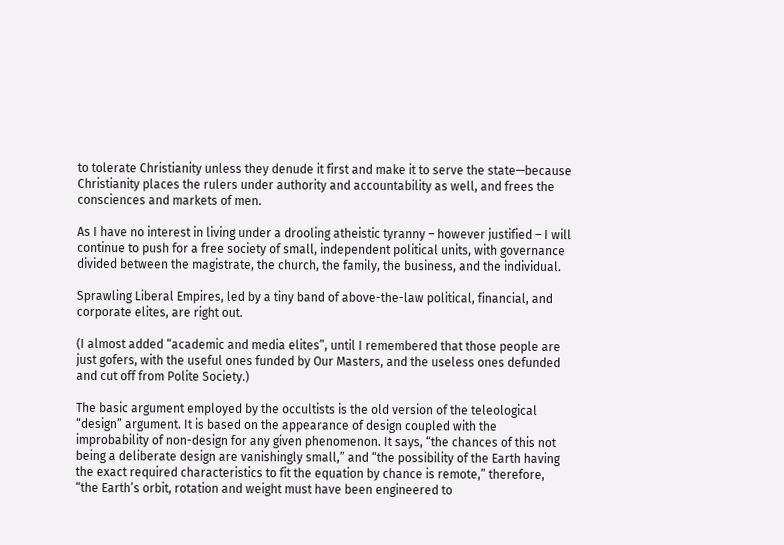to tolerate Christianity unless they denude it first and make it to serve the state—because Christianity places the rulers under authority and accountability as well, and frees the consciences and markets of men.

As I have no interest in living under a drooling atheistic tyranny – however justified – I will continue to push for a free society of small, independent political units, with governance divided between the magistrate, the church, the family, the business, and the individual.

Sprawling Liberal Empires, led by a tiny band of above-the-law political, financial, and corporate elites, are right out.

(I almost added “academic and media elites”, until I remembered that those people are just gofers, with the useful ones funded by Our Masters, and the useless ones defunded and cut off from Polite Society.)

The basic argument employed by the occultists is the old version of the teleological “design” argument. It is based on the appearance of design coupled with the improbability of non-design for any given phenomenon. It says, “the chances of this not being a deliberate design are vanishingly small,” and “the possibility of the Earth having the exact required characteristics to fit the equation by chance is remote,” therefore, “the Earth’s orbit, rotation and weight must have been engineered to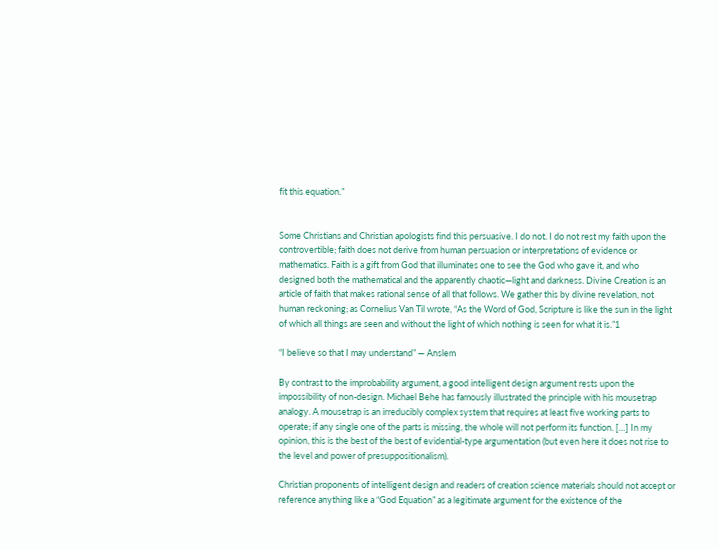fit this equation.”


Some Christians and Christian apologists find this persuasive. I do not. I do not rest my faith upon the controvertible; faith does not derive from human persuasion or interpretations of evidence or mathematics. Faith is a gift from God that illuminates one to see the God who gave it, and who designed both the mathematical and the apparently chaotic—light and darkness. Divine Creation is an article of faith that makes rational sense of all that follows. We gather this by divine revelation, not human reckoning; as Cornelius Van Til wrote, “As the Word of God, Scripture is like the sun in the light of which all things are seen and without the light of which nothing is seen for what it is.”1

“I believe so that I may understand” — Anslem

By contrast to the improbability argument, a good intelligent design argument rests upon the impossibility of non-design. Michael Behe has famously illustrated the principle with his mousetrap analogy. A mousetrap is an irreducibly complex system that requires at least five working parts to operate; if any single one of the parts is missing, the whole will not perform its function. […] In my opinion, this is the best of the best of evidential-type argumentation (but even here it does not rise to the level and power of presuppositionalism).

Christian proponents of intelligent design and readers of creation science materials should not accept or reference anything like a “God Equation” as a legitimate argument for the existence of the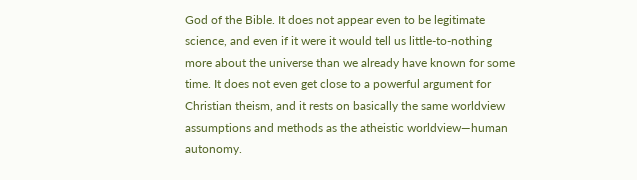God of the Bible. It does not appear even to be legitimate science, and even if it were it would tell us little-to-nothing more about the universe than we already have known for some time. It does not even get close to a powerful argument for Christian theism, and it rests on basically the same worldview assumptions and methods as the atheistic worldview—human autonomy.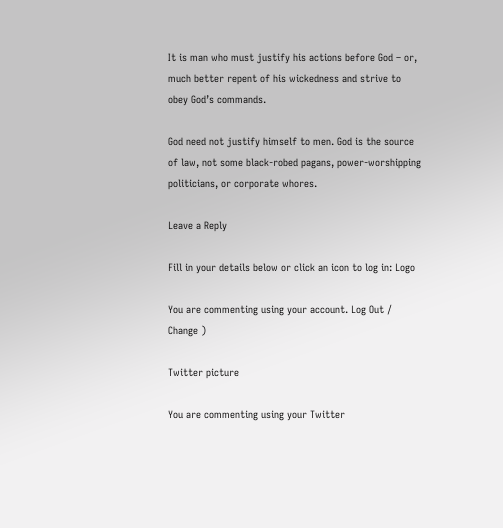It is man who must justify his actions before God – or, much better repent of his wickedness and strive to obey God’s commands.

God need not justify himself to men. God is the source of law, not some black-robed pagans, power-worshipping politicians, or corporate whores.

Leave a Reply

Fill in your details below or click an icon to log in: Logo

You are commenting using your account. Log Out / Change )

Twitter picture

You are commenting using your Twitter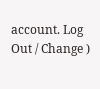account. Log Out / Change )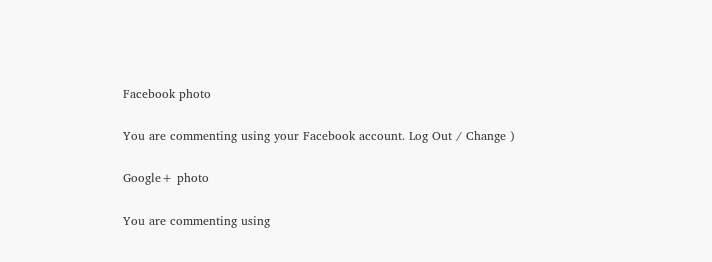Facebook photo

You are commenting using your Facebook account. Log Out / Change )

Google+ photo

You are commenting using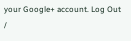your Google+ account. Log Out /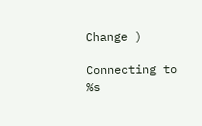Change )

Connecting to %s